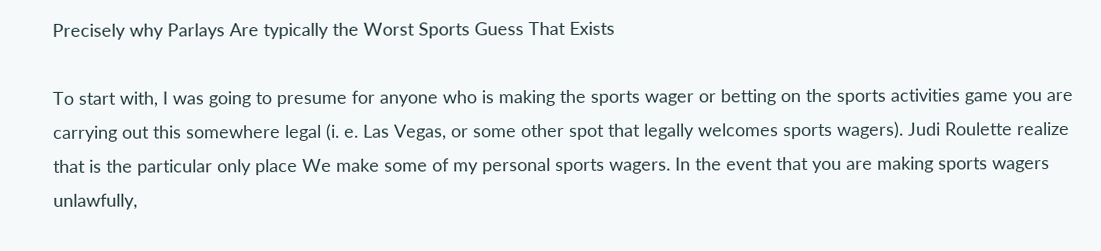Precisely why Parlays Are typically the Worst Sports Guess That Exists

To start with, I was going to presume for anyone who is making the sports wager or betting on the sports activities game you are carrying out this somewhere legal (i. e. Las Vegas, or some other spot that legally welcomes sports wagers). Judi Roulette realize that is the particular only place We make some of my personal sports wagers. In the event that you are making sports wagers unlawfully,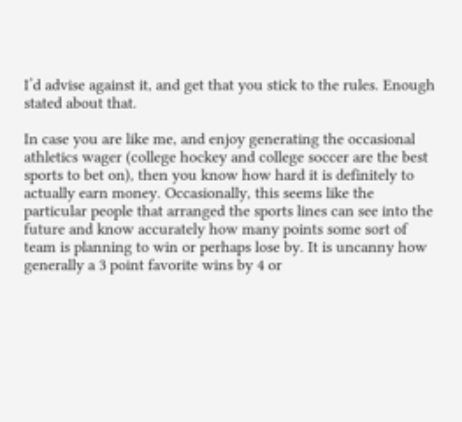I’d advise against it, and get that you stick to the rules. Enough stated about that.

In case you are like me, and enjoy generating the occasional athletics wager (college hockey and college soccer are the best sports to bet on), then you know how hard it is definitely to actually earn money. Occasionally, this seems like the particular people that arranged the sports lines can see into the future and know accurately how many points some sort of team is planning to win or perhaps lose by. It is uncanny how generally a 3 point favorite wins by 4 or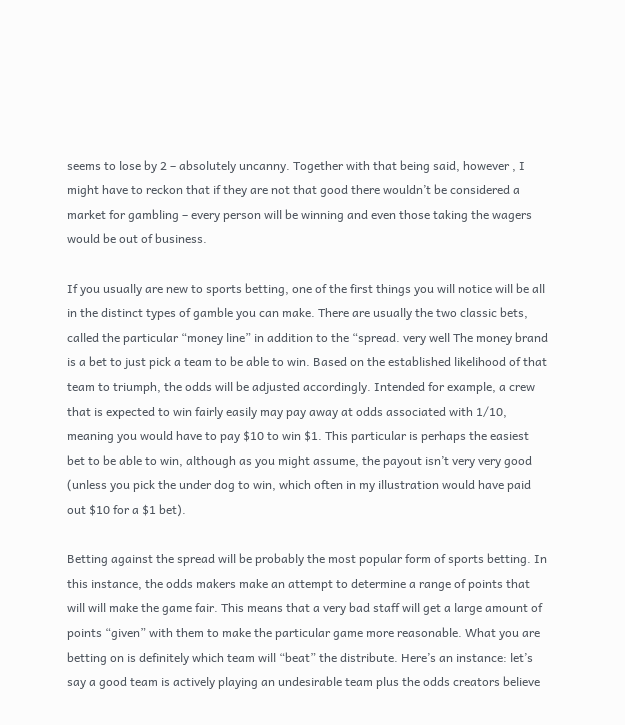seems to lose by 2 – absolutely uncanny. Together with that being said, however , I might have to reckon that if they are not that good there wouldn’t be considered a market for gambling – every person will be winning and even those taking the wagers would be out of business.

If you usually are new to sports betting, one of the first things you will notice will be all in the distinct types of gamble you can make. There are usually the two classic bets, called the particular “money line” in addition to the “spread. very well The money brand is a bet to just pick a team to be able to win. Based on the established likelihood of that team to triumph, the odds will be adjusted accordingly. Intended for example, a crew that is expected to win fairly easily may pay away at odds associated with 1/10, meaning you would have to pay $10 to win $1. This particular is perhaps the easiest bet to be able to win, although as you might assume, the payout isn’t very very good (unless you pick the under dog to win, which often in my illustration would have paid out $10 for a $1 bet).

Betting against the spread will be probably the most popular form of sports betting. In this instance, the odds makers make an attempt to determine a range of points that will will make the game fair. This means that a very bad staff will get a large amount of points “given” with them to make the particular game more reasonable. What you are betting on is definitely which team will “beat” the distribute. Here’s an instance: let’s say a good team is actively playing an undesirable team plus the odds creators believe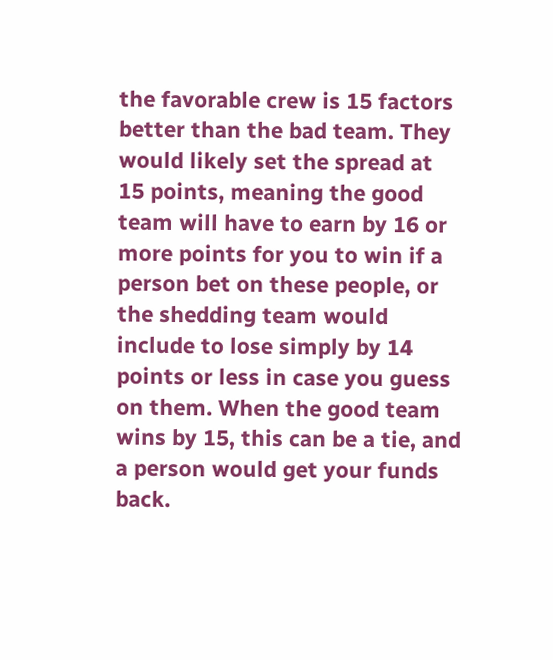the favorable crew is 15 factors better than the bad team. They would likely set the spread at 15 points, meaning the good team will have to earn by 16 or more points for you to win if a person bet on these people, or the shedding team would include to lose simply by 14 points or less in case you guess on them. When the good team wins by 15, this can be a tie, and a person would get your funds back.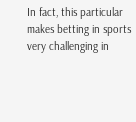In fact, this particular makes betting in sports very challenging in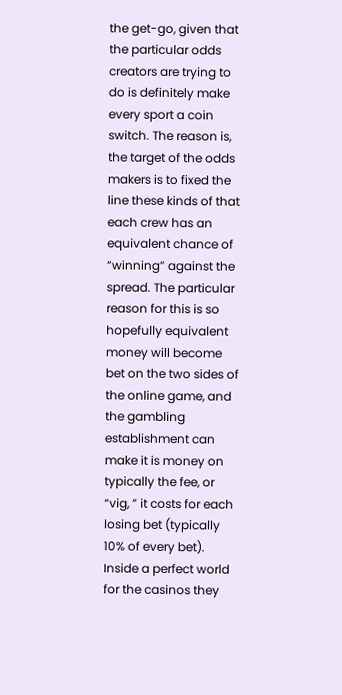the get-go, given that the particular odds creators are trying to do is definitely make every sport a coin switch. The reason is, the target of the odds makers is to fixed the line these kinds of that each crew has an equivalent chance of “winning” against the spread. The particular reason for this is so hopefully equivalent money will become bet on the two sides of the online game, and the gambling establishment can make it is money on typically the fee, or “vig, ” it costs for each losing bet (typically 10% of every bet). Inside a perfect world for the casinos they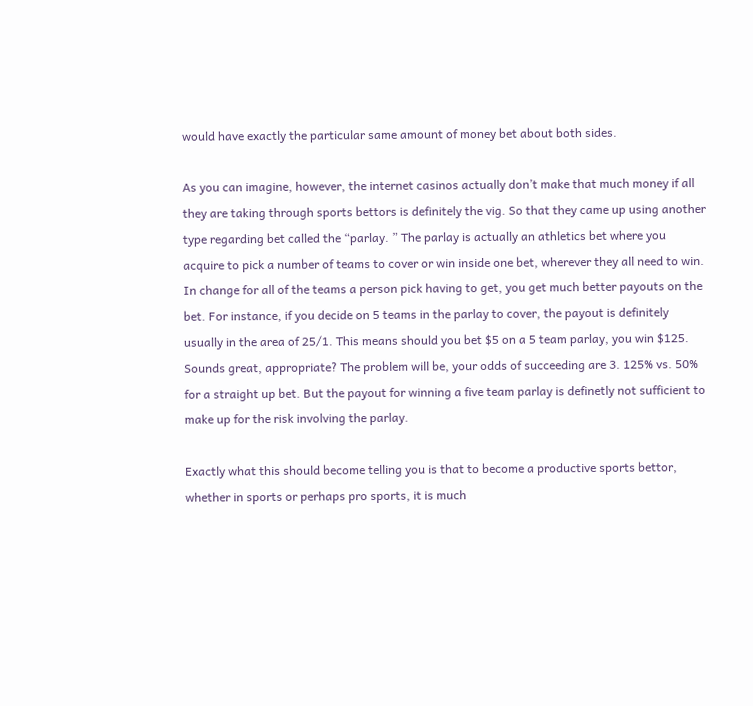would have exactly the particular same amount of money bet about both sides.

As you can imagine, however, the internet casinos actually don’t make that much money if all they are taking through sports bettors is definitely the vig. So that they came up using another type regarding bet called the “parlay. ” The parlay is actually an athletics bet where you acquire to pick a number of teams to cover or win inside one bet, wherever they all need to win. In change for all of the teams a person pick having to get, you get much better payouts on the bet. For instance, if you decide on 5 teams in the parlay to cover, the payout is definitely usually in the area of 25/1. This means should you bet $5 on a 5 team parlay, you win $125. Sounds great, appropriate? The problem will be, your odds of succeeding are 3. 125% vs. 50% for a straight up bet. But the payout for winning a five team parlay is definetly not sufficient to make up for the risk involving the parlay.

Exactly what this should become telling you is that to become a productive sports bettor, whether in sports or perhaps pro sports, it is much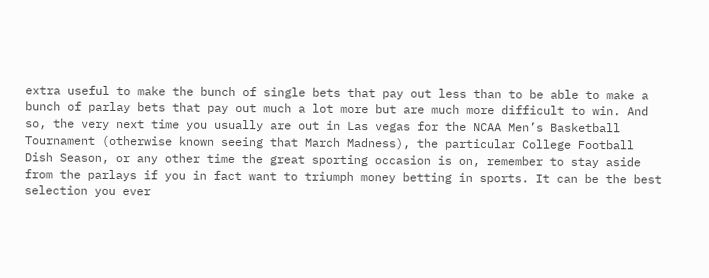extra useful to make the bunch of single bets that pay out less than to be able to make a bunch of parlay bets that pay out much a lot more but are much more difficult to win. And so, the very next time you usually are out in Las vegas for the NCAA Men’s Basketball Tournament (otherwise known seeing that March Madness), the particular College Football Dish Season, or any other time the great sporting occasion is on, remember to stay aside from the parlays if you in fact want to triumph money betting in sports. It can be the best selection you ever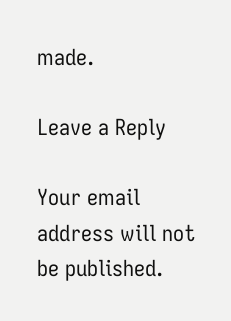made.

Leave a Reply

Your email address will not be published.